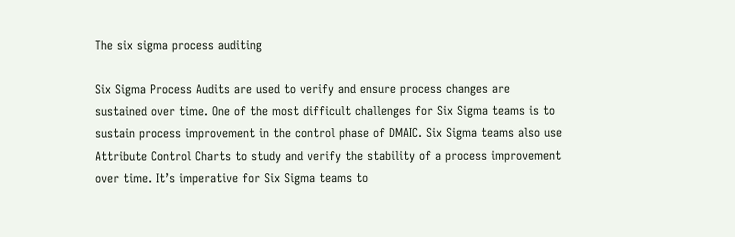The six sigma process auditing

Six Sigma Process Audits are used to verify and ensure process changes are sustained over time. One of the most difficult challenges for Six Sigma teams is to sustain process improvement in the control phase of DMAIC. Six Sigma teams also use Attribute Control Charts to study and verify the stability of a process improvement over time. It’s imperative for Six Sigma teams to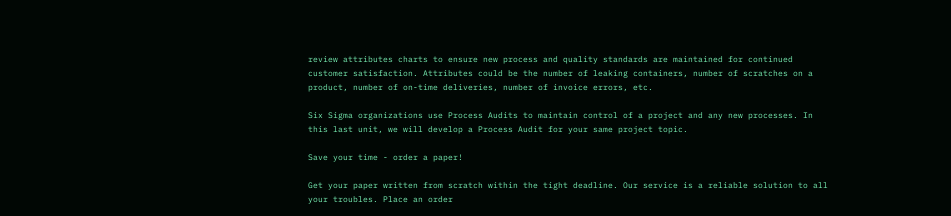review attributes charts to ensure new process and quality standards are maintained for continued customer satisfaction. Attributes could be the number of leaking containers, number of scratches on a product, number of on-time deliveries, number of invoice errors, etc.

Six Sigma organizations use Process Audits to maintain control of a project and any new processes. In this last unit, we will develop a Process Audit for your same project topic.

Save your time - order a paper!

Get your paper written from scratch within the tight deadline. Our service is a reliable solution to all your troubles. Place an order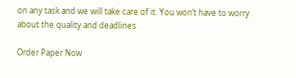on any task and we will take care of it. You won’t have to worry about the quality and deadlines

Order Paper Now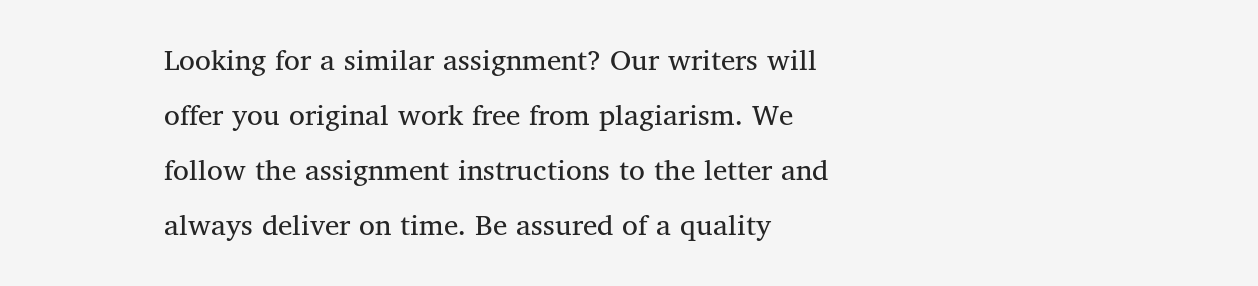Looking for a similar assignment? Our writers will offer you original work free from plagiarism. We follow the assignment instructions to the letter and always deliver on time. Be assured of a quality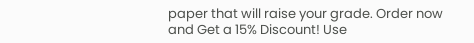paper that will raise your grade. Order now and Get a 15% Discount! Use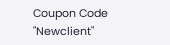Coupon Code "Newclient"